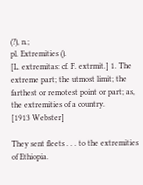(?), n.;
pl. Extremities ().
[L. extremitas: cf. F. extrmit.] 1. The extreme part; the utmost limit; the farthest or remotest point or part; as, the extremities of a country.
[1913 Webster]

They sent fleets . . . to the extremities of Ethiopia.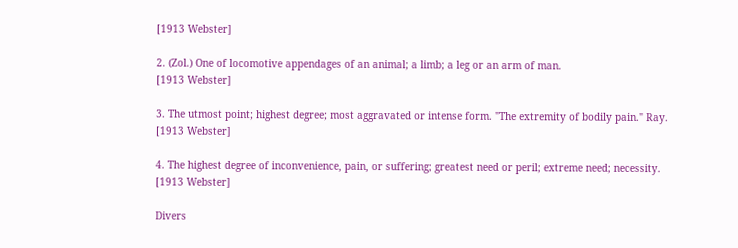[1913 Webster]

2. (Zol.) One of locomotive appendages of an animal; a limb; a leg or an arm of man.
[1913 Webster]

3. The utmost point; highest degree; most aggravated or intense form. "The extremity of bodily pain." Ray.
[1913 Webster]

4. The highest degree of inconvenience, pain, or suffering; greatest need or peril; extreme need; necessity.
[1913 Webster]

Divers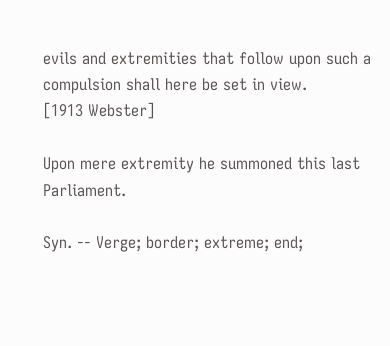evils and extremities that follow upon such a compulsion shall here be set in view.
[1913 Webster]

Upon mere extremity he summoned this last Parliament.

Syn. -- Verge; border; extreme; end;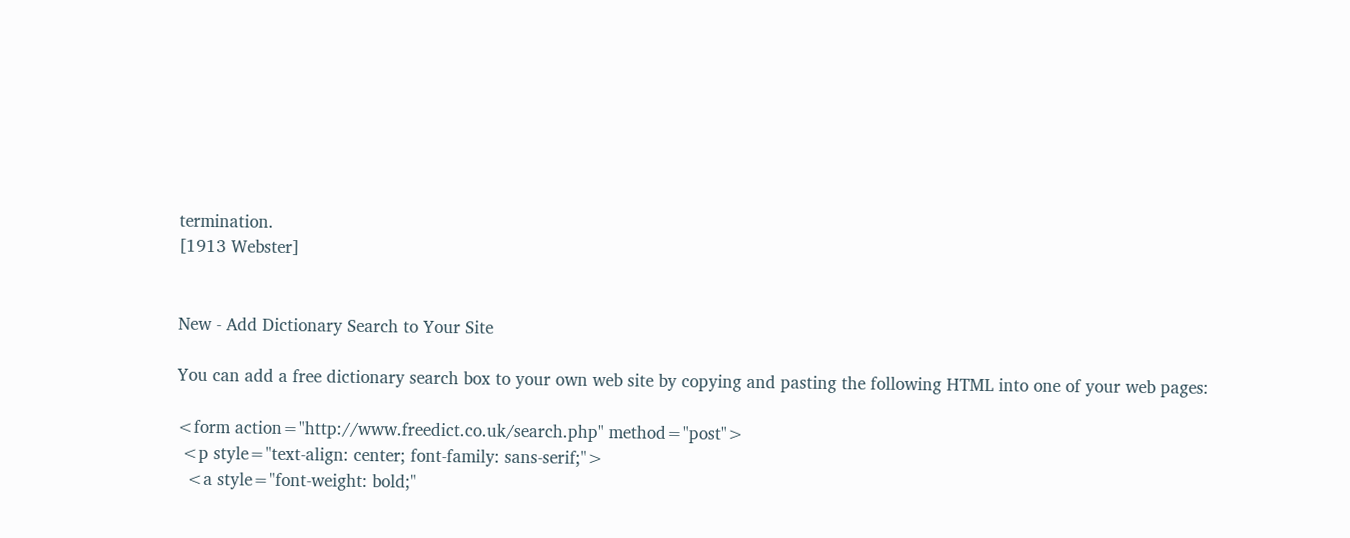termination.
[1913 Webster]


New - Add Dictionary Search to Your Site

You can add a free dictionary search box to your own web site by copying and pasting the following HTML into one of your web pages:

<form action="http://www.freedict.co.uk/search.php" method="post">
 <p style="text-align: center; font-family: sans-serif;">
  <a style="font-weight: bold;"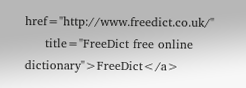href="http://www.freedict.co.uk/"
     title="FreeDict free online dictionary">FreeDict</a>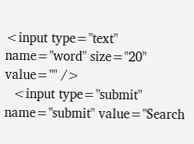<input type="text" name="word" size="20" value="" />
  <input type="submit" name="submit" value="Search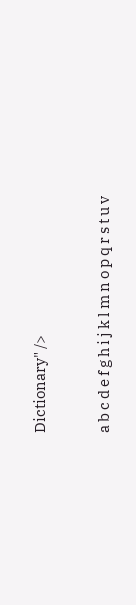Dictionary" />


a b c d e f g h i j k l m n o p q r s t u v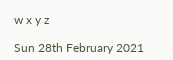w x y z

Sun 28th February 2021